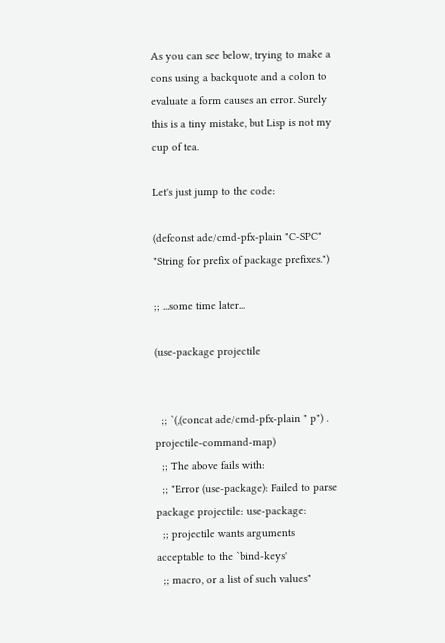As you can see below, trying to make a cons using a backquote and a colon to evaluate a form causes an error. Surely this is a tiny mistake, but Lisp is not my cup of tea.

Let's just jump to the code:

(defconst ade/cmd-pfx-plain "C-SPC" "String for prefix of package prefixes.")

;; ...some time later...

(use-package projectile


  ;; `(,(concat ade/cmd-pfx-plain " p") . projectile-command-map)
  ;; The above fails with:
  ;; "Error (use-package): Failed to parse package projectile: use-package:
  ;; projectile wants arguments acceptable to the `bind-keys'
  ;; macro, or a list of such values"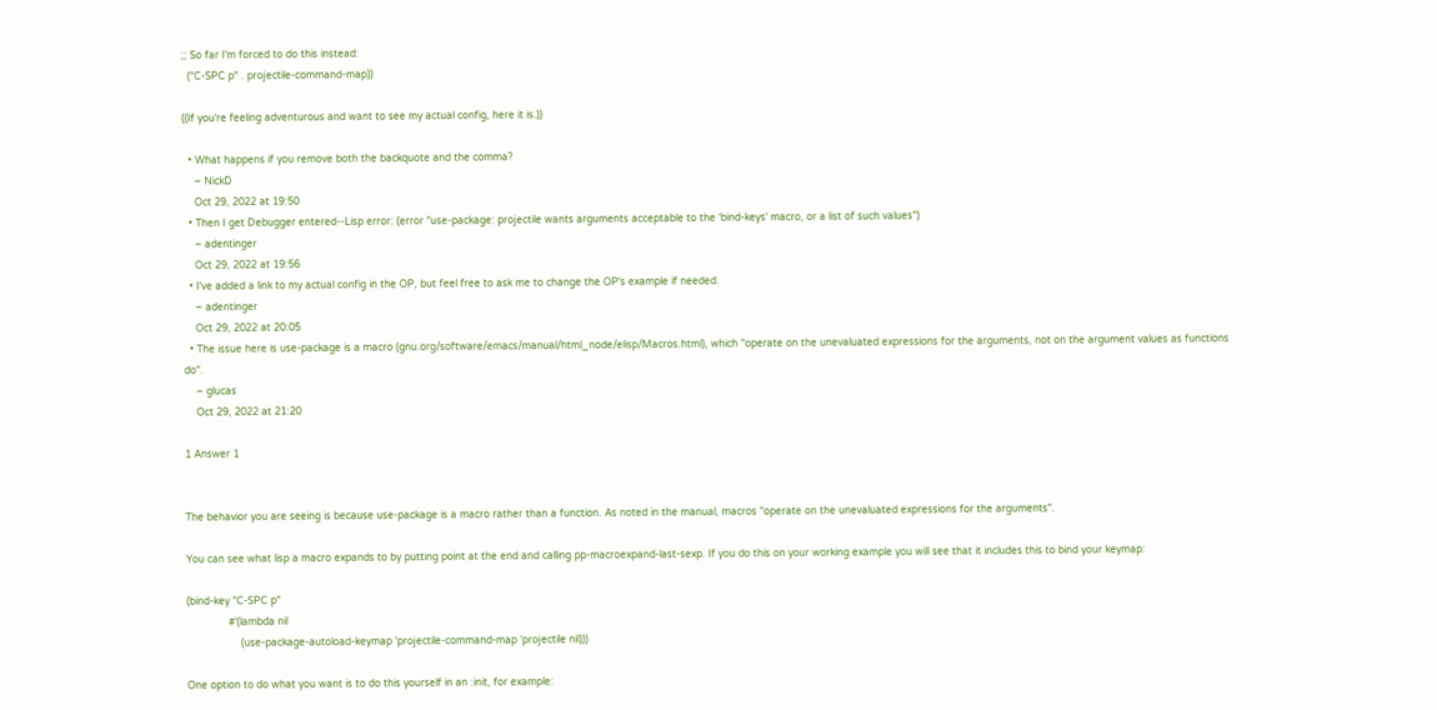;; So far I'm forced to do this instead:
  ("C-SPC p" . projectile-command-map))

((If you're feeling adventurous and want to see my actual config, here it is.))

  • What happens if you remove both the backquote and the comma?
    – NickD
    Oct 29, 2022 at 19:50
  • Then I get Debugger entered--Lisp error: (error "use-package: projectile wants arguments acceptable to the 'bind-keys' macro, or a list of such values")
    – adentinger
    Oct 29, 2022 at 19:56
  • I've added a link to my actual config in the OP, but feel free to ask me to change the OP's example if needed.
    – adentinger
    Oct 29, 2022 at 20:05
  • The issue here is use-package is a macro (gnu.org/software/emacs/manual/html_node/elisp/Macros.html), which "operate on the unevaluated expressions for the arguments, not on the argument values as functions do".
    – glucas
    Oct 29, 2022 at 21:20

1 Answer 1


The behavior you are seeing is because use-package is a macro rather than a function. As noted in the manual, macros "operate on the unevaluated expressions for the arguments".

You can see what lisp a macro expands to by putting point at the end and calling pp-macroexpand-last-sexp. If you do this on your working example you will see that it includes this to bind your keymap:

(bind-key "C-SPC p"
              #'(lambda nil
                  (use-package-autoload-keymap 'projectile-command-map 'projectile nil)))

One option to do what you want is to do this yourself in an :init, for example: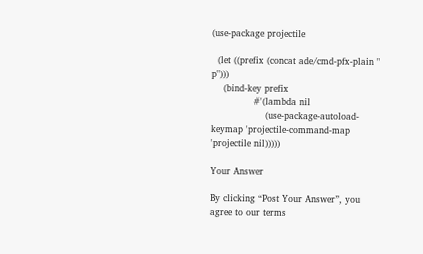(use-package projectile

  (let ((prefix (concat ade/cmd-pfx-plain " p")))
    (bind-key prefix
              #'(lambda nil
                  (use-package-autoload-keymap 'projectile-command-map 'projectile nil)))))

Your Answer

By clicking “Post Your Answer”, you agree to our terms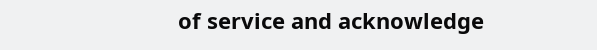of service and acknowledge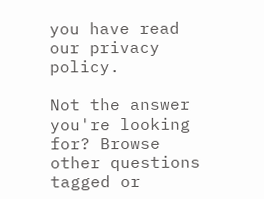you have read our privacy policy.

Not the answer you're looking for? Browse other questions tagged or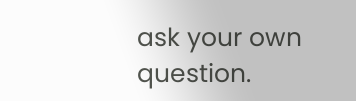ask your own question.